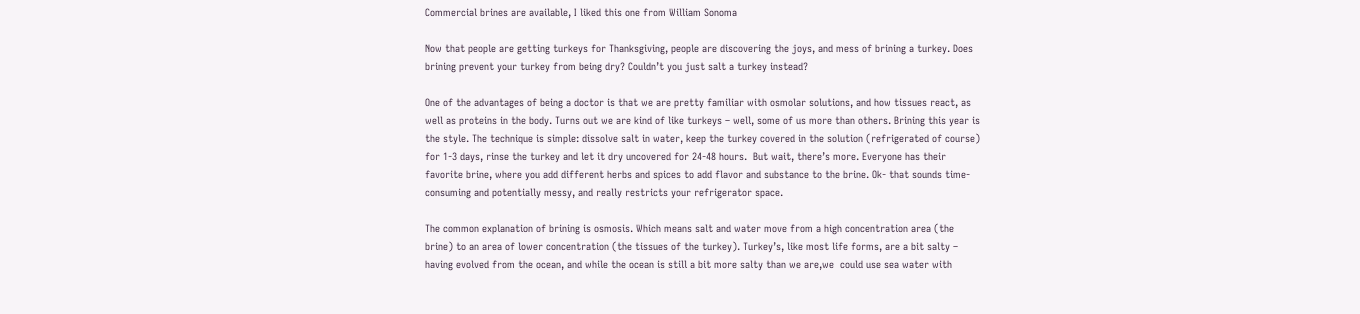Commercial brines are available, I liked this one from William Sonoma

Now that people are getting turkeys for Thanksgiving, people are discovering the joys, and mess of brining a turkey. Does brining prevent your turkey from being dry? Couldn’t you just salt a turkey instead?

One of the advantages of being a doctor is that we are pretty familiar with osmolar solutions, and how tissues react, as well as proteins in the body. Turns out we are kind of like turkeys – well, some of us more than others. Brining this year is the style. The technique is simple: dissolve salt in water, keep the turkey covered in the solution (refrigerated of course) for 1-3 days, rinse the turkey and let it dry uncovered for 24-48 hours.  But wait, there’s more. Everyone has their favorite brine, where you add different herbs and spices to add flavor and substance to the brine. Ok- that sounds time-consuming and potentially messy, and really restricts your refrigerator space.

The common explanation of brining is osmosis. Which means salt and water move from a high concentration area (the brine) to an area of lower concentration (the tissues of the turkey). Turkey’s, like most life forms, are a bit salty – having evolved from the ocean, and while the ocean is still a bit more salty than we are,we  could use sea water with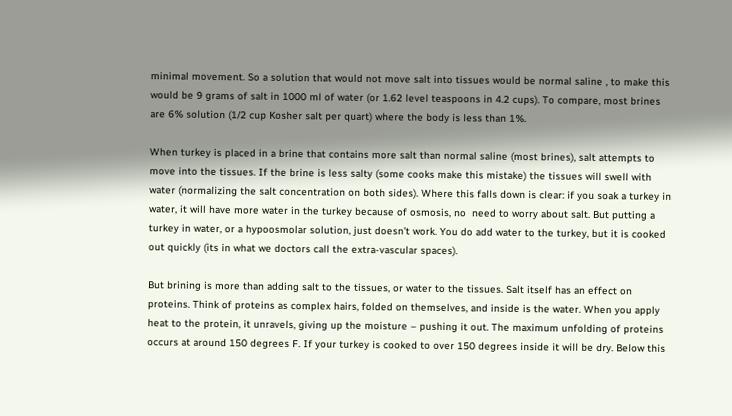minimal movement. So a solution that would not move salt into tissues would be normal saline , to make this would be 9 grams of salt in 1000 ml of water (or 1.62 level teaspoons in 4.2 cups). To compare, most brines are 6% solution (1/2 cup Kosher salt per quart) where the body is less than 1%.

When turkey is placed in a brine that contains more salt than normal saline (most brines), salt attempts to move into the tissues. If the brine is less salty (some cooks make this mistake) the tissues will swell with water (normalizing the salt concentration on both sides). Where this falls down is clear: if you soak a turkey in water, it will have more water in the turkey because of osmosis, no  need to worry about salt. But putting a turkey in water, or a hypoosmolar solution, just doesn’t work. You do add water to the turkey, but it is cooked out quickly (its in what we doctors call the extra-vascular spaces).

But brining is more than adding salt to the tissues, or water to the tissues. Salt itself has an effect on proteins. Think of proteins as complex hairs, folded on themselves, and inside is the water. When you apply heat to the protein, it unravels, giving up the moisture – pushing it out. The maximum unfolding of proteins occurs at around 150 degrees F. If your turkey is cooked to over 150 degrees inside it will be dry. Below this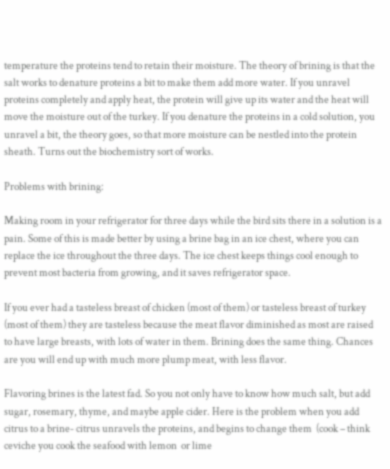temperature the proteins tend to retain their moisture. The theory of brining is that the salt works to denature proteins a bit to make them add more water. If you unravel proteins completely and apply heat, the protein will give up its water and the heat will move the moisture out of the turkey. If you denature the proteins in a cold solution, you unravel a bit, the theory goes, so that more moisture can be nestled into the protein sheath. Turns out the biochemistry sort of works.

Problems with brining:

Making room in your refrigerator for three days while the bird sits there in a solution is a pain. Some of this is made better by using a brine bag in an ice chest, where you can replace the ice throughout the three days. The ice chest keeps things cool enough to prevent most bacteria from growing, and it saves refrigerator space.

If you ever had a tasteless breast of chicken (most of them) or tasteless breast of turkey (most of them) they are tasteless because the meat flavor diminished as most are raised to have large breasts, with lots of water in them. Brining does the same thing. Chances are you will end up with much more plump meat, with less flavor.

Flavoring brines is the latest fad. So you not only have to know how much salt, but add sugar, rosemary, thyme, and maybe apple cider. Here is the problem when you add citrus to a brine- citrus unravels the proteins, and begins to change them  (cook – think ceviche you cook the seafood with lemon  or lime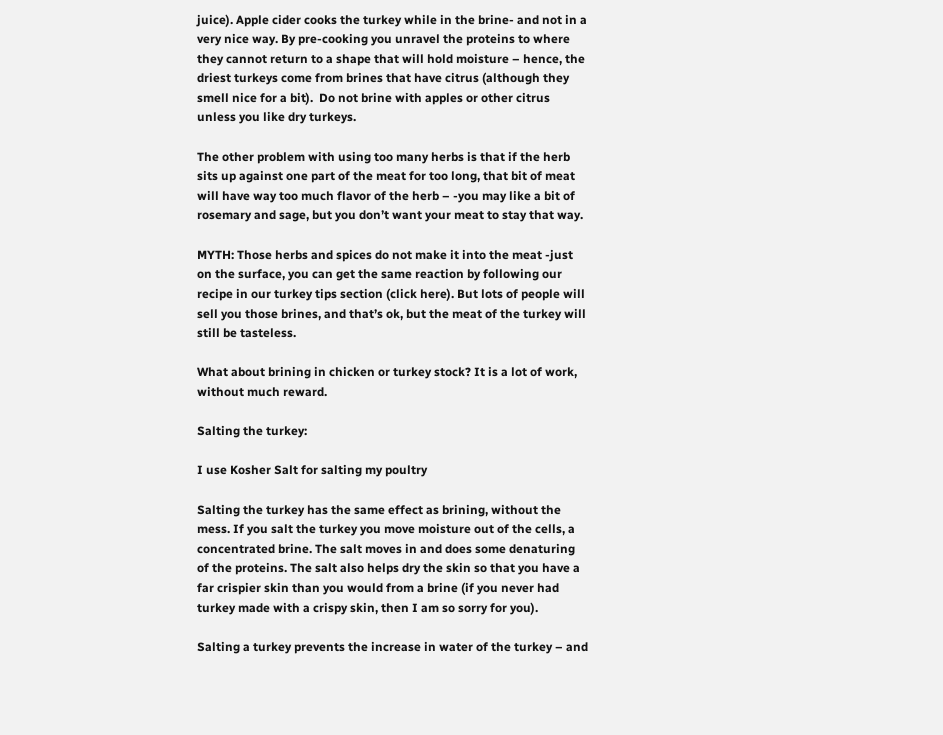juice). Apple cider cooks the turkey while in the brine- and not in a very nice way. By pre-cooking you unravel the proteins to where they cannot return to a shape that will hold moisture – hence, the driest turkeys come from brines that have citrus (although they smell nice for a bit).  Do not brine with apples or other citrus unless you like dry turkeys.

The other problem with using too many herbs is that if the herb sits up against one part of the meat for too long, that bit of meat will have way too much flavor of the herb – -you may like a bit of rosemary and sage, but you don’t want your meat to stay that way.

MYTH: Those herbs and spices do not make it into the meat -just on the surface, you can get the same reaction by following our recipe in our turkey tips section (click here). But lots of people will sell you those brines, and that’s ok, but the meat of the turkey will still be tasteless.

What about brining in chicken or turkey stock? It is a lot of work, without much reward.

Salting the turkey:

I use Kosher Salt for salting my poultry

Salting the turkey has the same effect as brining, without the mess. If you salt the turkey you move moisture out of the cells, a concentrated brine. The salt moves in and does some denaturing of the proteins. The salt also helps dry the skin so that you have a far crispier skin than you would from a brine (if you never had turkey made with a crispy skin, then I am so sorry for you).

Salting a turkey prevents the increase in water of the turkey – and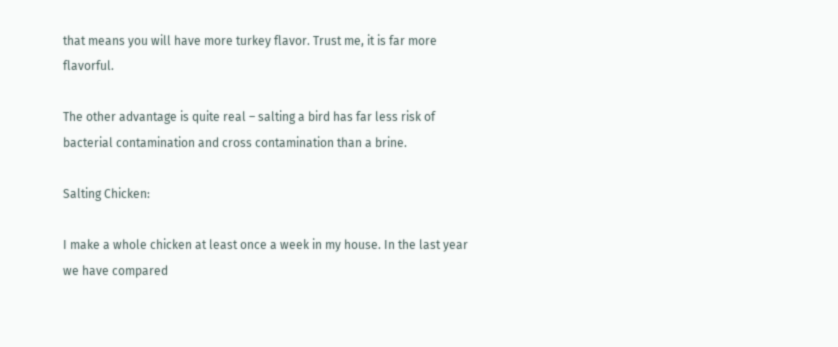that means you will have more turkey flavor. Trust me, it is far more flavorful.

The other advantage is quite real – salting a bird has far less risk of bacterial contamination and cross contamination than a brine.

Salting Chicken:

I make a whole chicken at least once a week in my house. In the last year we have compared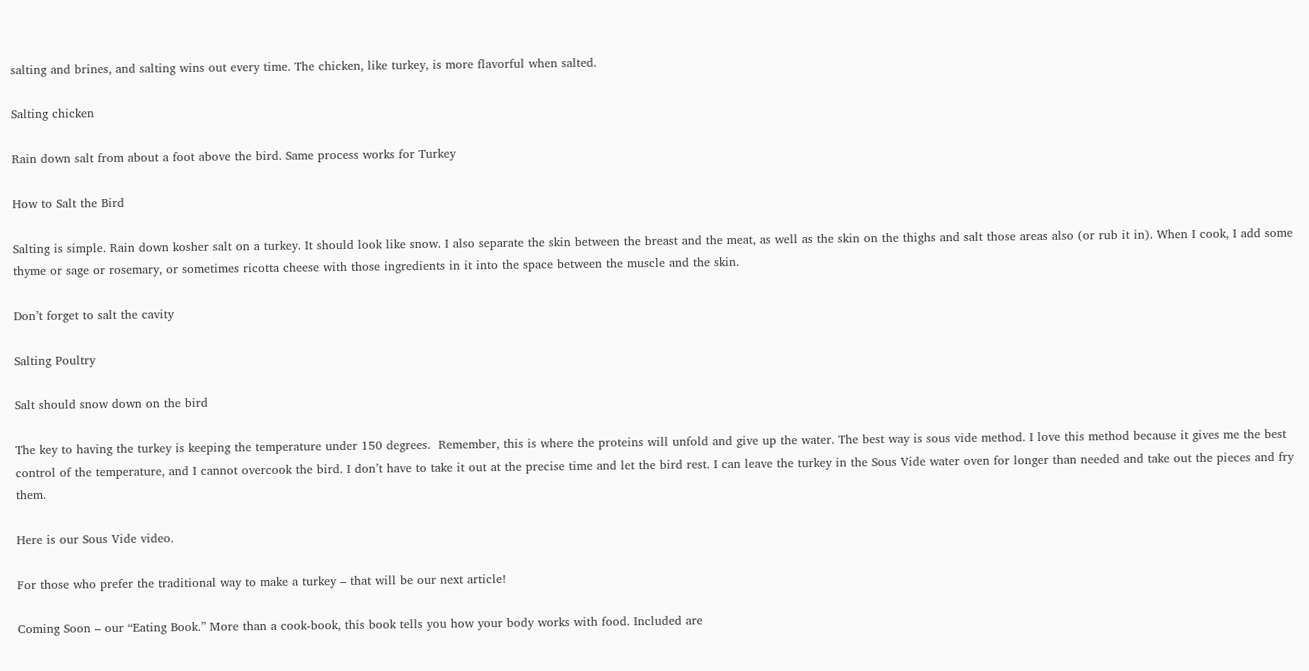salting and brines, and salting wins out every time. The chicken, like turkey, is more flavorful when salted.

Salting chicken

Rain down salt from about a foot above the bird. Same process works for Turkey

How to Salt the Bird

Salting is simple. Rain down kosher salt on a turkey. It should look like snow. I also separate the skin between the breast and the meat, as well as the skin on the thighs and salt those areas also (or rub it in). When I cook, I add some thyme or sage or rosemary, or sometimes ricotta cheese with those ingredients in it into the space between the muscle and the skin.

Don’t forget to salt the cavity

Salting Poultry

Salt should snow down on the bird

The key to having the turkey is keeping the temperature under 150 degrees.  Remember, this is where the proteins will unfold and give up the water. The best way is sous vide method. I love this method because it gives me the best control of the temperature, and I cannot overcook the bird. I don’t have to take it out at the precise time and let the bird rest. I can leave the turkey in the Sous Vide water oven for longer than needed and take out the pieces and fry them.

Here is our Sous Vide video.

For those who prefer the traditional way to make a turkey – that will be our next article!

Coming Soon – our “Eating Book.” More than a cook-book, this book tells you how your body works with food. Included are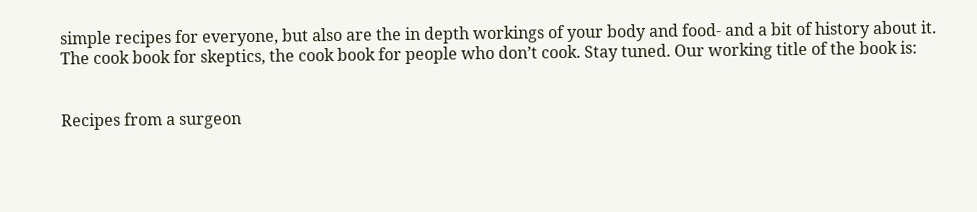simple recipes for everyone, but also are the in depth workings of your body and food- and a bit of history about it. The cook book for skeptics, the cook book for people who don’t cook. Stay tuned. Our working title of the book is:


Recipes from a surgeon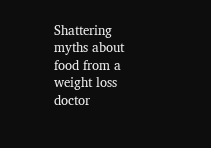Shattering myths about food from a weight loss doctor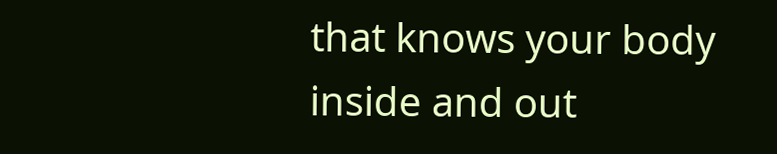that knows your body inside and out